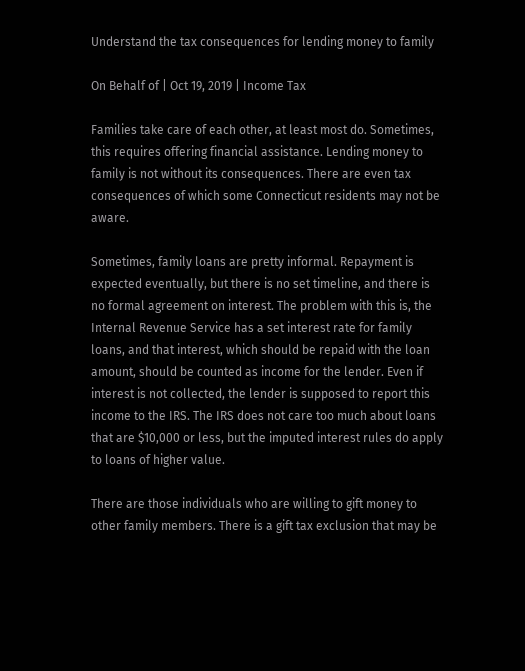Understand the tax consequences for lending money to family

On Behalf of | Oct 19, 2019 | Income Tax

Families take care of each other, at least most do. Sometimes, this requires offering financial assistance. Lending money to family is not without its consequences. There are even tax consequences of which some Connecticut residents may not be aware.

Sometimes, family loans are pretty informal. Repayment is expected eventually, but there is no set timeline, and there is no formal agreement on interest. The problem with this is, the Internal Revenue Service has a set interest rate for family loans, and that interest, which should be repaid with the loan amount, should be counted as income for the lender. Even if interest is not collected, the lender is supposed to report this income to the IRS. The IRS does not care too much about loans that are $10,000 or less, but the imputed interest rules do apply to loans of higher value.

There are those individuals who are willing to gift money to other family members. There is a gift tax exclusion that may be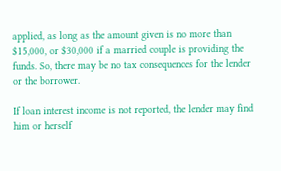applied, as long as the amount given is no more than $15,000, or $30,000 if a married couple is providing the funds. So, there may be no tax consequences for the lender or the borrower.

If loan interest income is not reported, the lender may find him or herself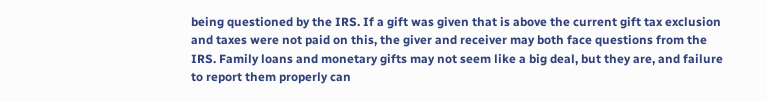being questioned by the IRS. If a gift was given that is above the current gift tax exclusion and taxes were not paid on this, the giver and receiver may both face questions from the IRS. Family loans and monetary gifts may not seem like a big deal, but they are, and failure to report them properly can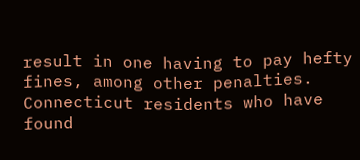result in one having to pay hefty fines, among other penalties. Connecticut residents who have found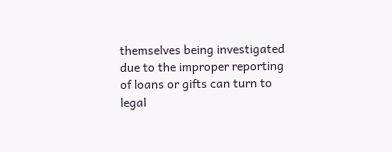themselves being investigated due to the improper reporting of loans or gifts can turn to legal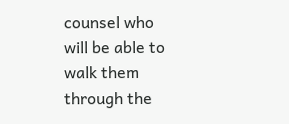counsel who will be able to walk them through the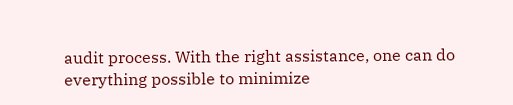audit process. With the right assistance, one can do everything possible to minimize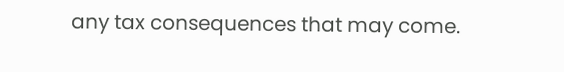any tax consequences that may come.